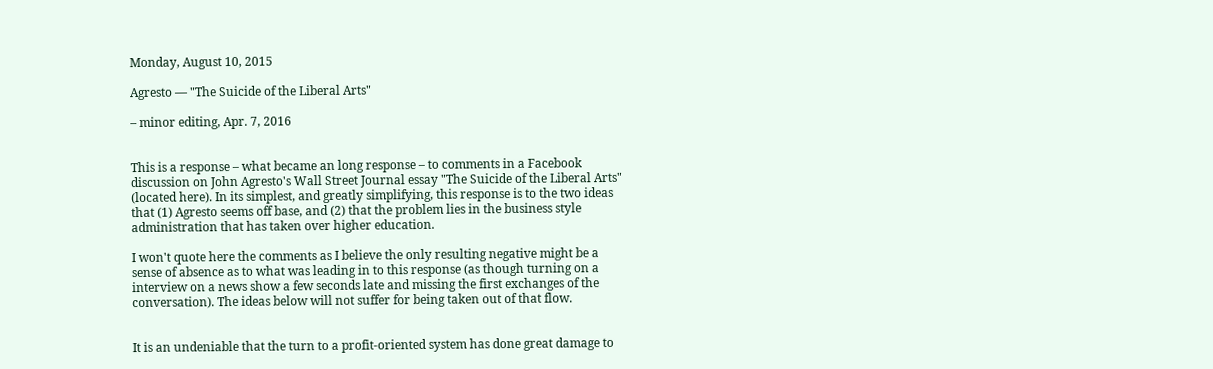Monday, August 10, 2015

Agresto — "The Suicide of the Liberal Arts"

– minor editing, Apr. 7, 2016


This is a response – what became an long response – to comments in a Facebook discussion on John Agresto's Wall Street Journal essay "The Suicide of the Liberal Arts" (located here). In its simplest, and greatly simplifying, this response is to the two ideas that (1) Agresto seems off base, and (2) that the problem lies in the business style administration that has taken over higher education.

I won't quote here the comments as I believe the only resulting negative might be a sense of absence as to what was leading in to this response (as though turning on a interview on a news show a few seconds late and missing the first exchanges of the conversation). The ideas below will not suffer for being taken out of that flow.


It is an undeniable that the turn to a profit-oriented system has done great damage to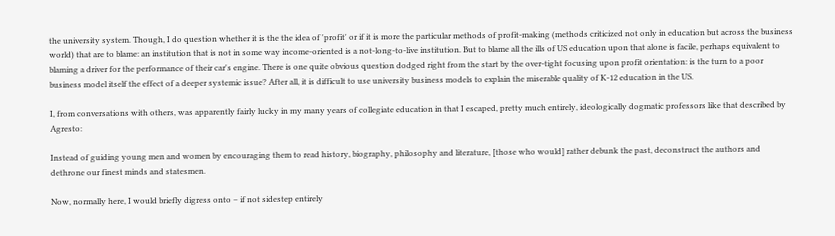the university system. Though, I do question whether it is the the idea of 'profit' or if it is more the particular methods of profit-making (methods criticized not only in education but across the business world) that are to blame: an institution that is not in some way income-oriented is a not-long-to-live institution. But to blame all the ills of US education upon that alone is facile, perhaps equivalent to blaming a driver for the performance of their car's engine. There is one quite obvious question dodged right from the start by the over-tight focusing upon profit orientation: is the turn to a poor business model itself the effect of a deeper systemic issue? After all, it is difficult to use university business models to explain the miserable quality of K-12 education in the US.

I, from conversations with others, was apparently fairly lucky in my many years of collegiate education in that I escaped, pretty much entirely, ideologically dogmatic professors like that described by Agresto:

Instead of guiding young men and women by encouraging them to read history, biography, philosophy and literature, [those who would] rather debunk the past, deconstruct the authors and dethrone our finest minds and statesmen.

Now, normally here, I would briefly digress onto – if not sidestep entirely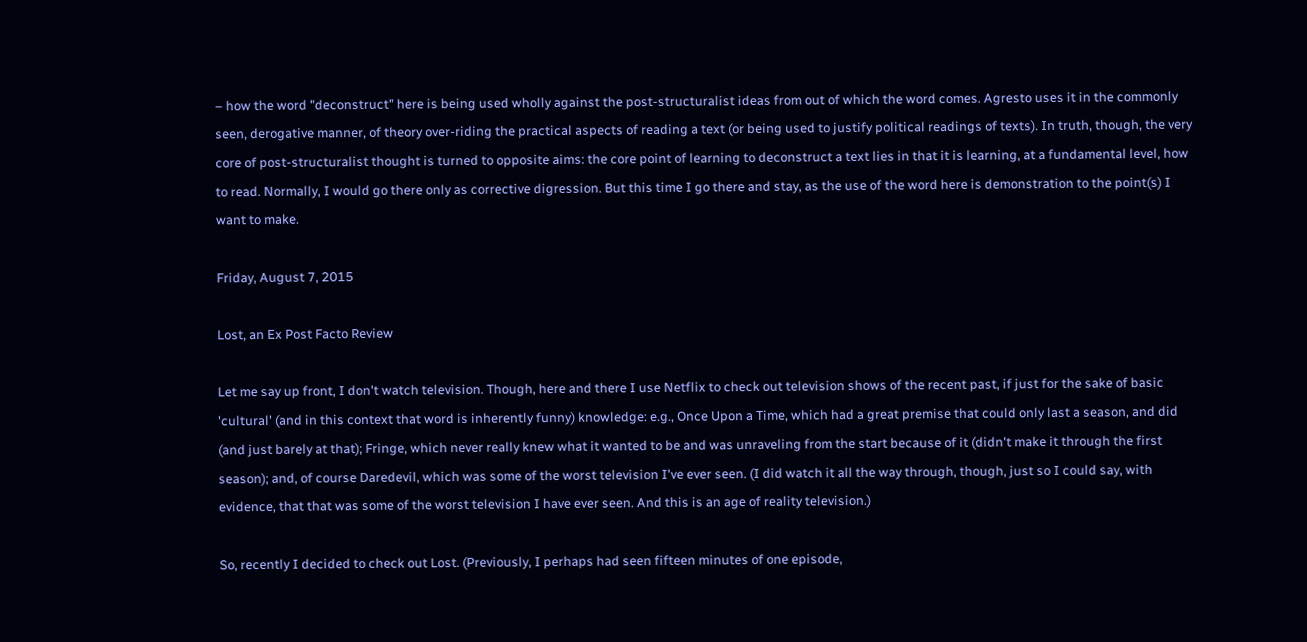– how the word "deconstruct" here is being used wholly against the post-structuralist ideas from out of which the word comes. Agresto uses it in the commonly seen, derogative manner, of theory over-riding the practical aspects of reading a text (or being used to justify political readings of texts). In truth, though, the very core of post-structuralist thought is turned to opposite aims: the core point of learning to deconstruct a text lies in that it is learning, at a fundamental level, how to read. Normally, I would go there only as corrective digression. But this time I go there and stay, as the use of the word here is demonstration to the point(s) I want to make.

Friday, August 7, 2015

Lost, an Ex Post Facto Review

Let me say up front, I don't watch television. Though, here and there I use Netflix to check out television shows of the recent past, if just for the sake of basic 'cultural' (and in this context that word is inherently funny) knowledge: e.g., Once Upon a Time, which had a great premise that could only last a season, and did (and just barely at that); Fringe, which never really knew what it wanted to be and was unraveling from the start because of it (didn't make it through the first season); and, of course Daredevil, which was some of the worst television I've ever seen. (I did watch it all the way through, though, just so I could say, with evidence, that that was some of the worst television I have ever seen. And this is an age of reality television.)

So, recently I decided to check out Lost. (Previously, I perhaps had seen fifteen minutes of one episode,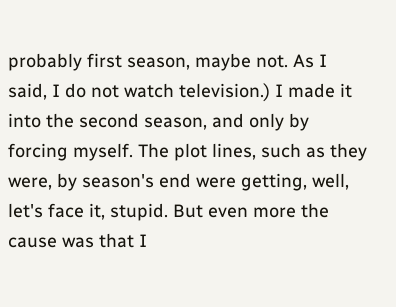probably first season, maybe not. As I said, I do not watch television.) I made it into the second season, and only by forcing myself. The plot lines, such as they were, by season's end were getting, well, let's face it, stupid. But even more the cause was that I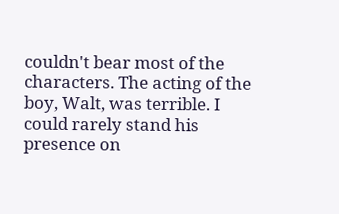couldn't bear most of the characters. The acting of the boy, Walt, was terrible. I could rarely stand his presence on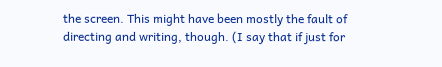the screen. This might have been mostly the fault of directing and writing, though. (I say that if just for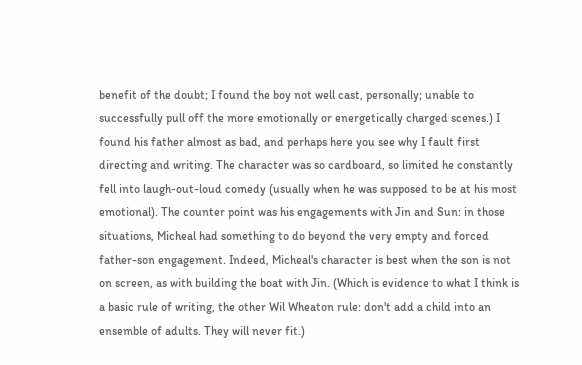benefit of the doubt; I found the boy not well cast, personally; unable to successfully pull off the more emotionally or energetically charged scenes.) I found his father almost as bad, and perhaps here you see why I fault first directing and writing. The character was so cardboard, so limited he constantly fell into laugh-out-loud comedy (usually when he was supposed to be at his most emotional). The counter point was his engagements with Jin and Sun: in those situations, Micheal had something to do beyond the very empty and forced father-son engagement. Indeed, Micheal's character is best when the son is not on screen, as with building the boat with Jin. (Which is evidence to what I think is a basic rule of writing, the other Wil Wheaton rule: don't add a child into an ensemble of adults. They will never fit.)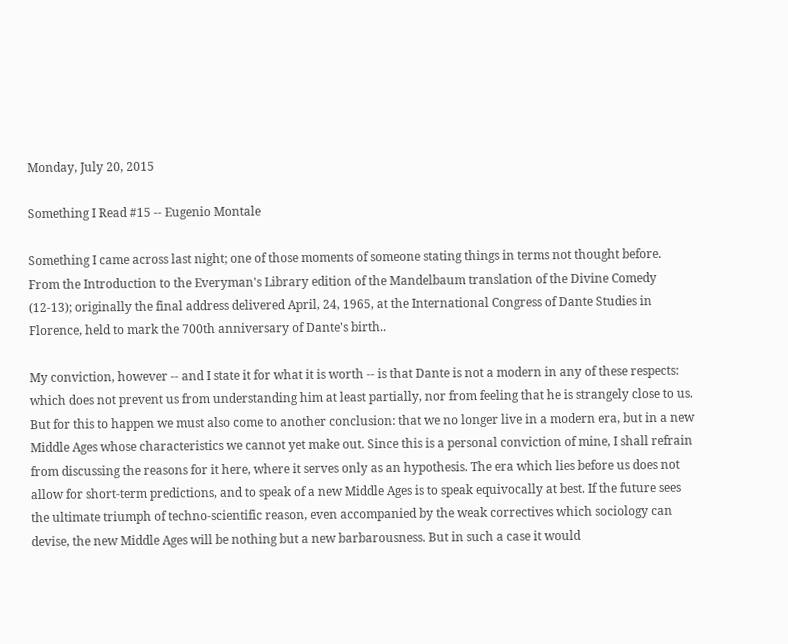Monday, July 20, 2015

Something I Read #15 -- Eugenio Montale

Something I came across last night; one of those moments of someone stating things in terms not thought before. From the Introduction to the Everyman's Library edition of the Mandelbaum translation of the Divine Comedy (12-13); originally the final address delivered April, 24, 1965, at the International Congress of Dante Studies in Florence, held to mark the 700th anniversary of Dante's birth..

My conviction, however -- and I state it for what it is worth -- is that Dante is not a modern in any of these respects: which does not prevent us from understanding him at least partially, nor from feeling that he is strangely close to us. But for this to happen we must also come to another conclusion: that we no longer live in a modern era, but in a new Middle Ages whose characteristics we cannot yet make out. Since this is a personal conviction of mine, I shall refrain from discussing the reasons for it here, where it serves only as an hypothesis. The era which lies before us does not allow for short-term predictions, and to speak of a new Middle Ages is to speak equivocally at best. If the future sees the ultimate triumph of techno-scientific reason, even accompanied by the weak correctives which sociology can devise, the new Middle Ages will be nothing but a new barbarousness. But in such a case it would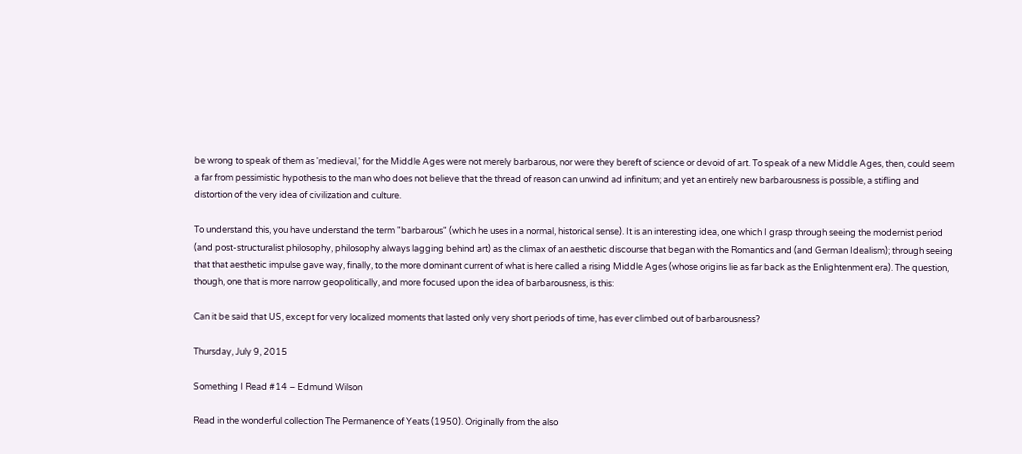be wrong to speak of them as 'medieval,' for the Middle Ages were not merely barbarous, nor were they bereft of science or devoid of art. To speak of a new Middle Ages, then, could seem a far from pessimistic hypothesis to the man who does not believe that the thread of reason can unwind ad infinitum; and yet an entirely new barbarousness is possible, a stifling and distortion of the very idea of civilization and culture.

To understand this, you have understand the term "barbarous" (which he uses in a normal, historical sense). It is an interesting idea, one which I grasp through seeing the modernist period (and post-structuralist philosophy, philosophy always lagging behind art) as the climax of an aesthetic discourse that began with the Romantics and (and German Idealism); through seeing that that aesthetic impulse gave way, finally, to the more dominant current of what is here called a rising Middle Ages (whose origins lie as far back as the Enlightenment era). The question, though, one that is more narrow geopolitically, and more focused upon the idea of barbarousness, is this:

Can it be said that US, except for very localized moments that lasted only very short periods of time, has ever climbed out of barbarousness?

Thursday, July 9, 2015

Something I Read #14 – Edmund Wilson

Read in the wonderful collection The Permanence of Yeats (1950). Originally from the also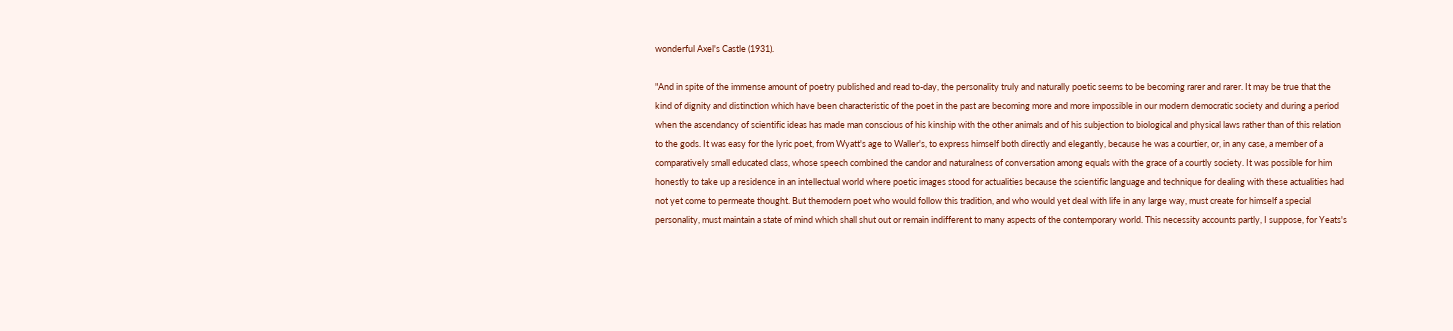wonderful Axel's Castle (1931).

"And in spite of the immense amount of poetry published and read to-day, the personality truly and naturally poetic seems to be becoming rarer and rarer. It may be true that the kind of dignity and distinction which have been characteristic of the poet in the past are becoming more and more impossible in our modern democratic society and during a period when the ascendancy of scientific ideas has made man conscious of his kinship with the other animals and of his subjection to biological and physical laws rather than of this relation to the gods. It was easy for the lyric poet, from Wyatt's age to Waller's, to express himself both directly and elegantly, because he was a courtier, or, in any case, a member of a comparatively small educated class, whose speech combined the candor and naturalness of conversation among equals with the grace of a courtly society. It was possible for him honestly to take up a residence in an intellectual world where poetic images stood for actualities because the scientific language and technique for dealing with these actualities had not yet come to permeate thought. But themodern poet who would follow this tradition, and who would yet deal with life in any large way, must create for himself a special personality, must maintain a state of mind which shall shut out or remain indifferent to many aspects of the contemporary world. This necessity accounts partly, I suppose, for Yeats's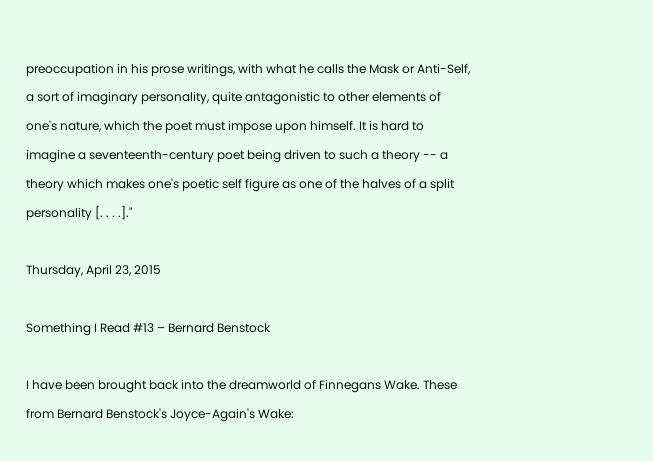preoccupation in his prose writings, with what he calls the Mask or Anti-Self, a sort of imaginary personality, quite antagonistic to other elements of one's nature, which the poet must impose upon himself. It is hard to imagine a seventeenth-century poet being driven to such a theory -- a theory which makes one's poetic self figure as one of the halves of a split personality [. . . .]."

Thursday, April 23, 2015

Something I Read #13 – Bernard Benstock

I have been brought back into the dreamworld of Finnegans Wake. These from Bernard Benstock's Joyce-Again's Wake: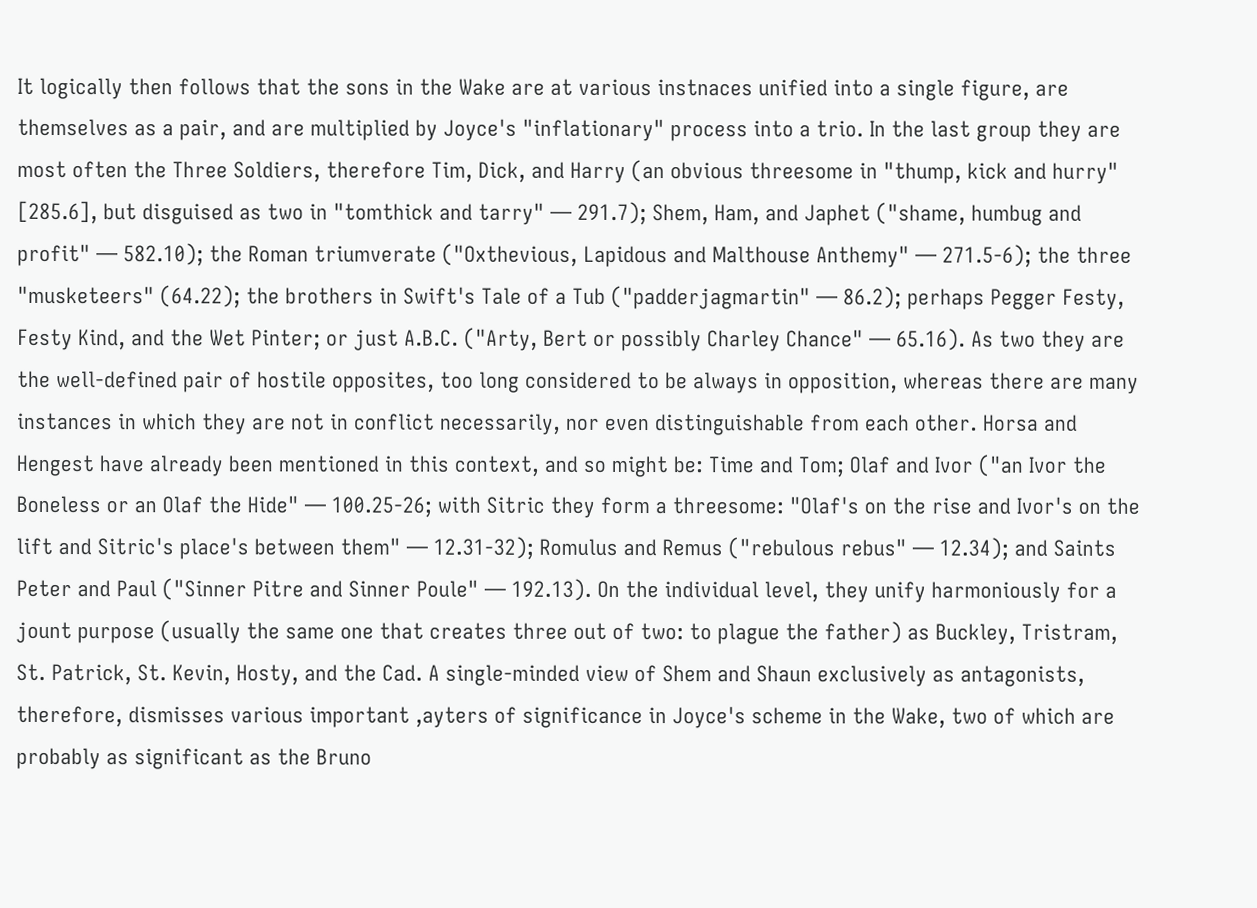It logically then follows that the sons in the Wake are at various instnaces unified into a single figure, are themselves as a pair, and are multiplied by Joyce's "inflationary" process into a trio. In the last group they are most often the Three Soldiers, therefore Tim, Dick, and Harry (an obvious threesome in "thump, kick and hurry" [285.6], but disguised as two in "tomthick and tarry" — 291.7); Shem, Ham, and Japhet ("shame, humbug and profit" — 582.10); the Roman triumverate ("Oxthevious, Lapidous and Malthouse Anthemy" — 271.5-6); the three "musketeers" (64.22); the brothers in Swift's Tale of a Tub ("padderjagmartin" — 86.2); perhaps Pegger Festy, Festy Kind, and the Wet Pinter; or just A.B.C. ("Arty, Bert or possibly Charley Chance" — 65.16). As two they are the well-defined pair of hostile opposites, too long considered to be always in opposition, whereas there are many instances in which they are not in conflict necessarily, nor even distinguishable from each other. Horsa and Hengest have already been mentioned in this context, and so might be: Time and Tom; Olaf and Ivor ("an Ivor the Boneless or an Olaf the Hide" — 100.25-26; with Sitric they form a threesome: "Olaf's on the rise and Ivor's on the lift and Sitric's place's between them" — 12.31-32); Romulus and Remus ("rebulous rebus" — 12.34); and Saints Peter and Paul ("Sinner Pitre and Sinner Poule" — 192.13). On the individual level, they unify harmoniously for a jount purpose (usually the same one that creates three out of two: to plague the father) as Buckley, Tristram, St. Patrick, St. Kevin, Hosty, and the Cad. A single-minded view of Shem and Shaun exclusively as antagonists, therefore, dismisses various important ,ayters of significance in Joyce's scheme in the Wake, two of which are probably as significant as the Bruno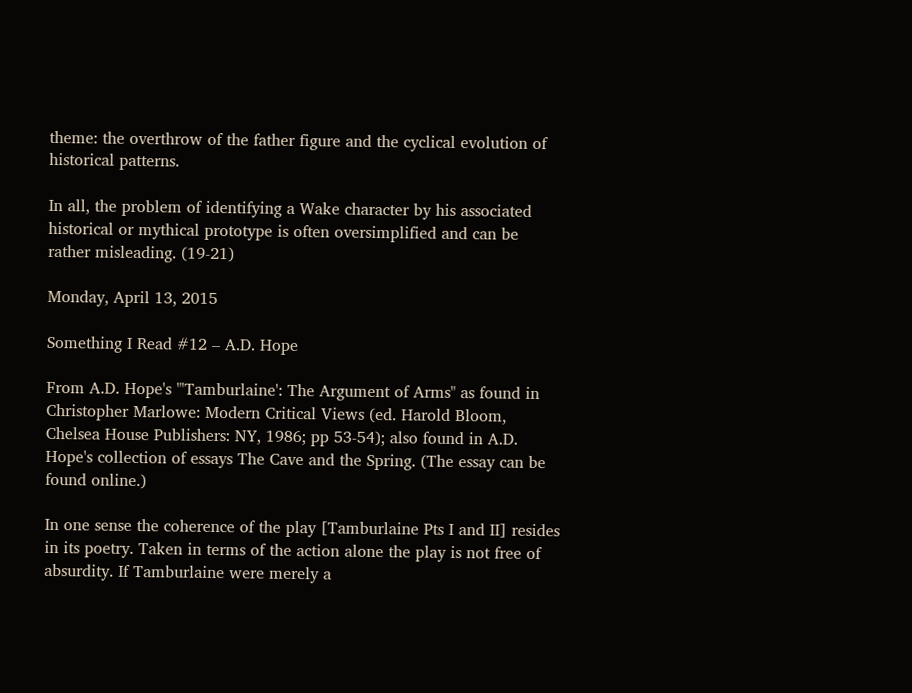theme: the overthrow of the father figure and the cyclical evolution of historical patterns.

In all, the problem of identifying a Wake character by his associated historical or mythical prototype is often oversimplified and can be rather misleading. (19-21)

Monday, April 13, 2015

Something I Read #12 – A.D. Hope

From A.D. Hope's "'Tamburlaine': The Argument of Arms" as found in Christopher Marlowe: Modern Critical Views (ed. Harold Bloom, Chelsea House Publishers: NY, 1986; pp 53-54); also found in A.D. Hope's collection of essays The Cave and the Spring. (The essay can be found online.)

In one sense the coherence of the play [Tamburlaine Pts I and II] resides in its poetry. Taken in terms of the action alone the play is not free of absurdity. If Tamburlaine were merely a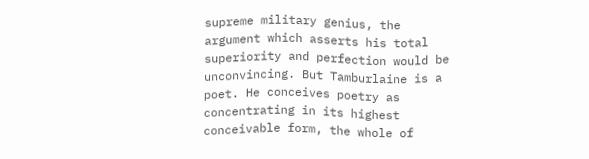supreme military genius, the argument which asserts his total superiority and perfection would be unconvincing. But Tamburlaine is a poet. He conceives poetry as concentrating in its highest conceivable form, the whole of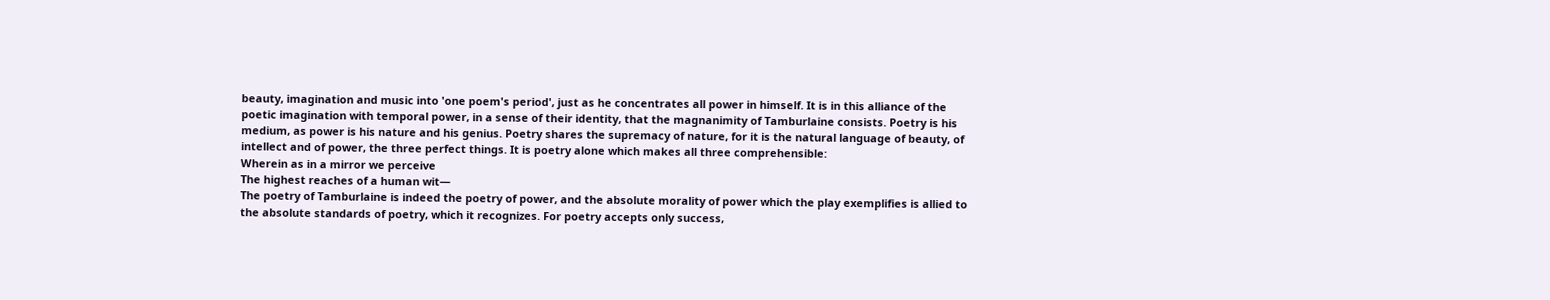beauty, imagination and music into 'one poem's period', just as he concentrates all power in himself. It is in this alliance of the poetic imagination with temporal power, in a sense of their identity, that the magnanimity of Tamburlaine consists. Poetry is his medium, as power is his nature and his genius. Poetry shares the supremacy of nature, for it is the natural language of beauty, of intellect and of power, the three perfect things. It is poetry alone which makes all three comprehensible:
Wherein as in a mirror we perceive
The highest reaches of a human wit—
The poetry of Tamburlaine is indeed the poetry of power, and the absolute morality of power which the play exemplifies is allied to the absolute standards of poetry, which it recognizes. For poetry accepts only success,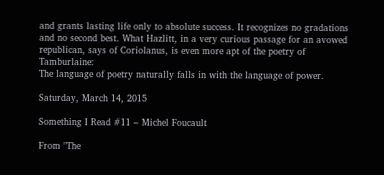and grants lasting life only to absolute success. It recognizes no gradations and no second best. What Hazlitt, in a very curious passage for an avowed republican, says of Coriolanus, is even more apt of the poetry of Tamburlaine:
The language of poetry naturally falls in with the language of power.

Saturday, March 14, 2015

Something I Read #11 – Michel Foucault

From "The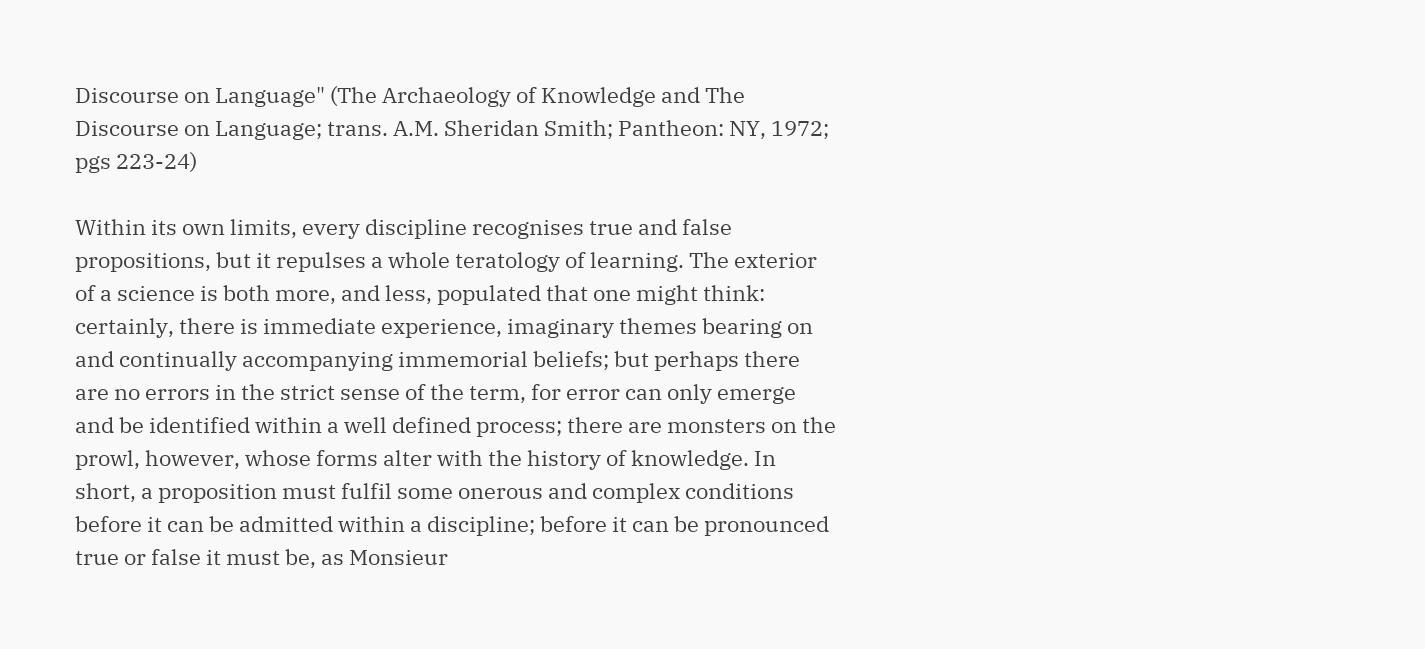Discourse on Language" (The Archaeology of Knowledge and The Discourse on Language; trans. A.M. Sheridan Smith; Pantheon: NY, 1972; pgs 223-24)

Within its own limits, every discipline recognises true and false propositions, but it repulses a whole teratology of learning. The exterior of a science is both more, and less, populated that one might think: certainly, there is immediate experience, imaginary themes bearing on and continually accompanying immemorial beliefs; but perhaps there are no errors in the strict sense of the term, for error can only emerge and be identified within a well defined process; there are monsters on the prowl, however, whose forms alter with the history of knowledge. In short, a proposition must fulfil some onerous and complex conditions before it can be admitted within a discipline; before it can be pronounced true or false it must be, as Monsieur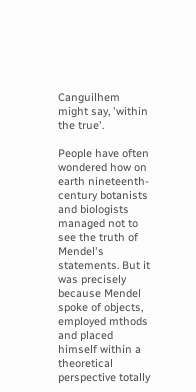Canguilhem might say, 'within the true'.

People have often wondered how on earth nineteenth-century botanists and biologists managed not to see the truth of Mendel's statements. But it was precisely because Mendel spoke of objects, employed mthods and placed himself within a theoretical perspective totally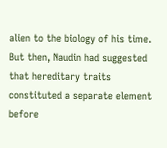alien to the biology of his time. But then, Naudin had suggested that hereditary traits constituted a separate element before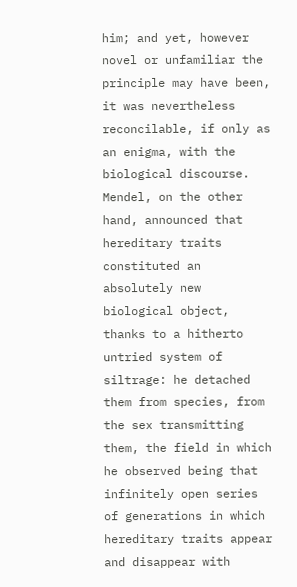him; and yet, however novel or unfamiliar the principle may have been, it was nevertheless reconcilable, if only as an enigma, with the biological discourse. Mendel, on the other hand, announced that hereditary traits constituted an absolutely new biological object, thanks to a hitherto untried system of siltrage: he detached them from species, from the sex transmitting them, the field in which he observed being that infinitely open series of generations in which hereditary traits appear and disappear with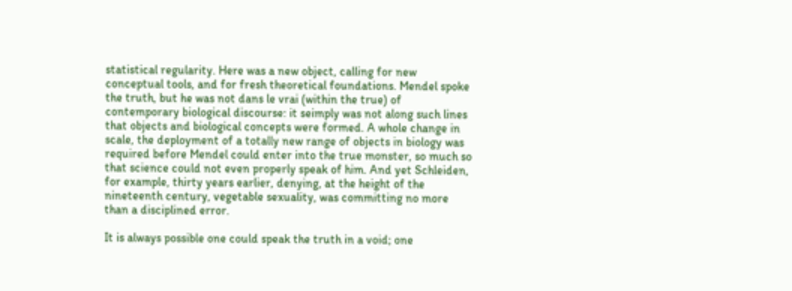statistical regularity. Here was a new object, calling for new conceptual tools, and for fresh theoretical foundations. Mendel spoke the truth, but he was not dans le vrai (within the true) of contemporary biological discourse: it seimply was not along such lines that objects and biological concepts were formed. A whole change in scale, the deployment of a totally new range of objects in biology was required before Mendel could enter into the true monster, so much so that science could not even properly speak of him. And yet Schleiden, for example, thirty years earlier, denying, at the height of the nineteenth century, vegetable sexuality, was committing no more than a disciplined error.

It is always possible one could speak the truth in a void; one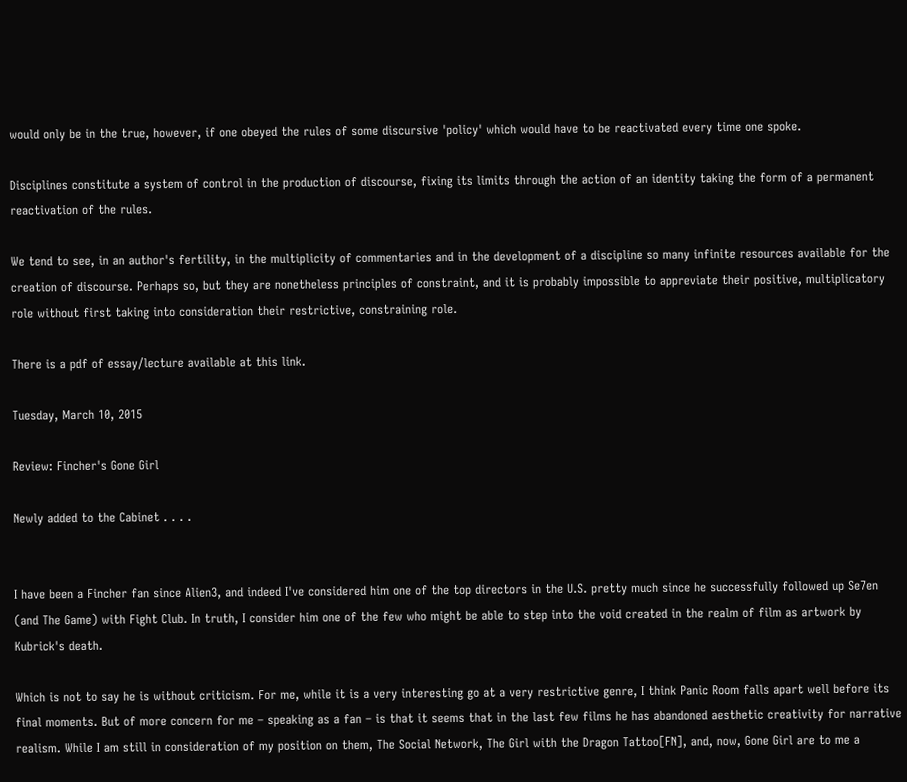would only be in the true, however, if one obeyed the rules of some discursive 'policy' which would have to be reactivated every time one spoke.

Disciplines constitute a system of control in the production of discourse, fixing its limits through the action of an identity taking the form of a permanent reactivation of the rules.

We tend to see, in an author's fertility, in the multiplicity of commentaries and in the development of a discipline so many infinite resources available for the creation of discourse. Perhaps so, but they are nonetheless principles of constraint, and it is probably impossible to appreviate their positive, multiplicatory role without first taking into consideration their restrictive, constraining role.

There is a pdf of essay/lecture available at this link.

Tuesday, March 10, 2015

Review: Fincher's Gone Girl

Newly added to the Cabinet . . . .


I have been a Fincher fan since Alien3, and indeed I've considered him one of the top directors in the U.S. pretty much since he successfully followed up Se7en (and The Game) with Fight Club. In truth, I consider him one of the few who might be able to step into the void created in the realm of film as artwork by Kubrick's death.

Which is not to say he is without criticism. For me, while it is a very interesting go at a very restrictive genre, I think Panic Room falls apart well before its final moments. But of more concern for me – speaking as a fan – is that it seems that in the last few films he has abandoned aesthetic creativity for narrative realism. While I am still in consideration of my position on them, The Social Network, The Girl with the Dragon Tattoo[FN], and, now, Gone Girl are to me a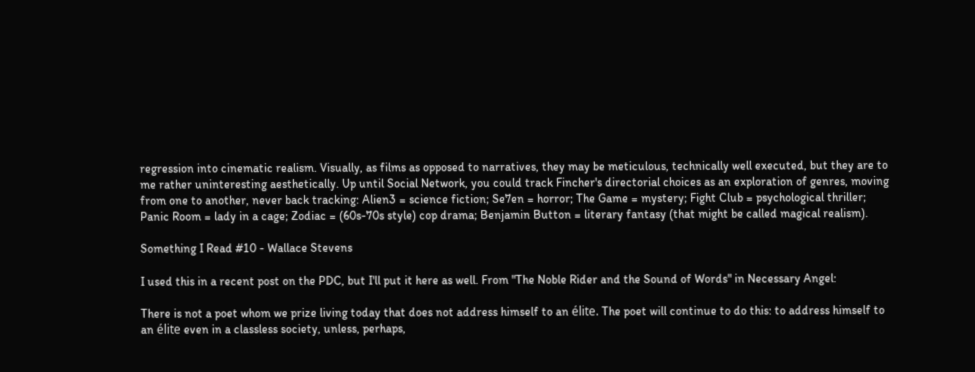regression into cinematic realism. Visually, as films as opposed to narratives, they may be meticulous, technically well executed, but they are to me rather uninteresting aesthetically. Up until Social Network, you could track Fincher's directorial choices as an exploration of genres, moving from one to another, never back tracking: Alien3 = science fiction; Se7en = horror; The Game = mystery; Fight Club = psychological thriller; Panic Room = lady in a cage; Zodiac = (60s-70s style) cop drama; Benjamin Button = literary fantasy (that might be called magical realism).

Something I Read #10 - Wallace Stevens

I used this in a recent post on the PDC, but I'll put it here as well. From "The Noble Rider and the Sound of Words" in Necessary Angel:

There is not a poet whom we prize living today that does not address himself to an élite. The poet will continue to do this: to address himself to an élite even in a classless society, unless, perhaps,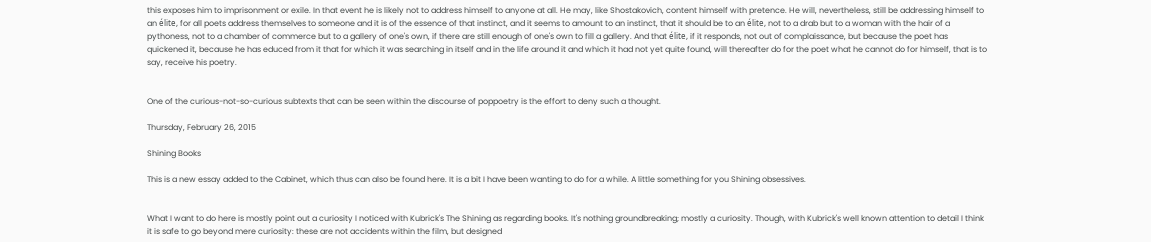this exposes him to imprisonment or exile. In that event he is likely not to address himself to anyone at all. He may, like Shostakovich, content himself with pretence. He will, nevertheless, still be addressing himself to an élite, for all poets address themselves to someone and it is of the essence of that instinct, and it seems to amount to an instinct, that it should be to an élite, not to a drab but to a woman with the hair of a pythoness, not to a chamber of commerce but to a gallery of one's own, if there are still enough of one's own to fill a gallery. And that élite, if it responds, not out of complaissance, but because the poet has quickened it, because he has educed from it that for which it was searching in itself and in the life around it and which it had not yet quite found, will thereafter do for the poet what he cannot do for himself, that is to say, receive his poetry.


One of the curious-not-so-curious subtexts that can be seen within the discourse of poppoetry is the effort to deny such a thought.

Thursday, February 26, 2015

Shining Books

This is a new essay added to the Cabinet, which thus can also be found here. It is a bit I have been wanting to do for a while. A little something for you Shining obsessives.


What I want to do here is mostly point out a curiosity I noticed with Kubrick's The Shining as regarding books. It's nothing groundbreaking; mostly a curiosity. Though, with Kubrick's well known attention to detail I think it is safe to go beyond mere curiosity: these are not accidents within the film, but designed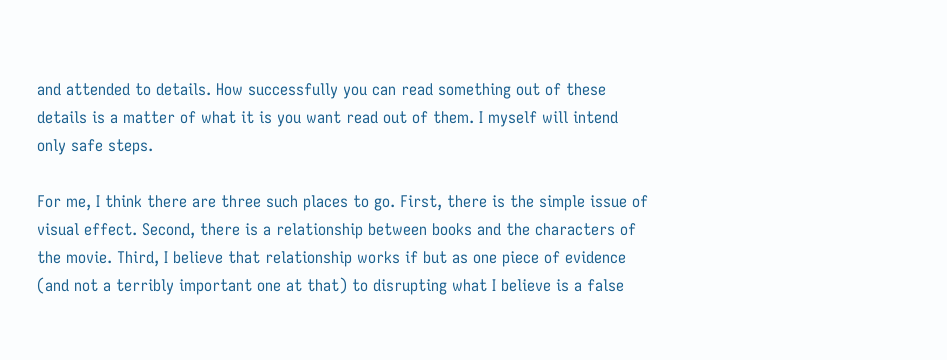and attended to details. How successfully you can read something out of these details is a matter of what it is you want read out of them. I myself will intend only safe steps.

For me, I think there are three such places to go. First, there is the simple issue of visual effect. Second, there is a relationship between books and the characters of the movie. Third, I believe that relationship works if but as one piece of evidence (and not a terribly important one at that) to disrupting what I believe is a false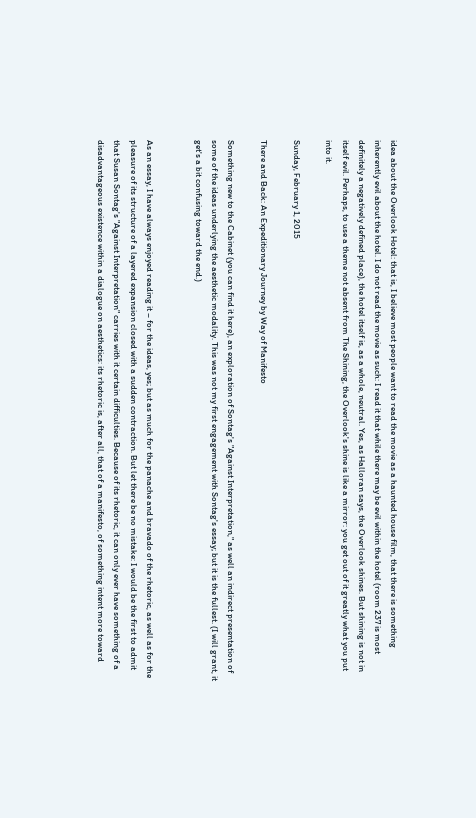idea about the Overlook Hotel: that is, I believe most people want to read the movie as a haunted house film, that there is something inherently evil about the hotel. I do not read the movie as such: I read it that while there may be evil within the hotel (room 237 is most definitely a negatively defined place), the hotel itself is, as a whole, neutral. Yes, as Halloran says, the Overlook shines. But shining is not in itself evil. Perhaps, to use a theme not absent from The Shining, the Overlook's shine is like a mirror: you get out of it greatly what you put into it.

Sunday, February 1, 2015

There and Back: An Expeditionary Journey by Way of Manifesto

Something new to the Cabinet (you can find it here), an exploration of Sontag's "Against Interpretation," as well an indirect presentation of some of the ideas underlying the aesthetic modality. This was not my first engagement with Sontag's essay; but it is the fullest. (I will grant, it get's a bit confusing toward the end.)


As an essay, I have always enjoyed reading it – for the ideas, yes; but as much for the panache and bravado of the rhetoric, as well as for the pleasure of its structure of a layered expansion closed with a sudden contraction. But let there be no mistake: I would be the first to admit that Susan Sontag's "Against Interpretation" carries with it certain difficulties. Because of its rhetoric, it can only ever have something of a disadvantageous existence within a dialogue on aesthetics: its rhetoric is, after all, that of a manifesto, of something intent more toward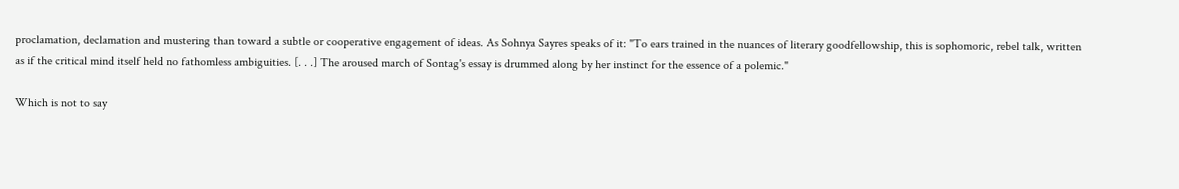proclamation, declamation and mustering than toward a subtle or cooperative engagement of ideas. As Sohnya Sayres speaks of it: "To ears trained in the nuances of literary goodfellowship, this is sophomoric, rebel talk, written as if the critical mind itself held no fathomless ambiguities. [. . .] The aroused march of Sontag's essay is drummed along by her instinct for the essence of a polemic."

Which is not to say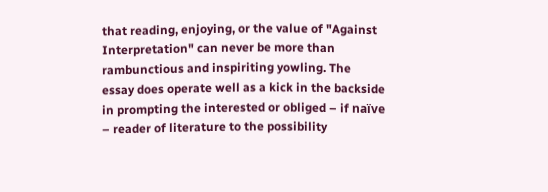that reading, enjoying, or the value of "Against Interpretation" can never be more than rambunctious and inspiriting yowling. The essay does operate well as a kick in the backside in prompting the interested or obliged – if naïve – reader of literature to the possibility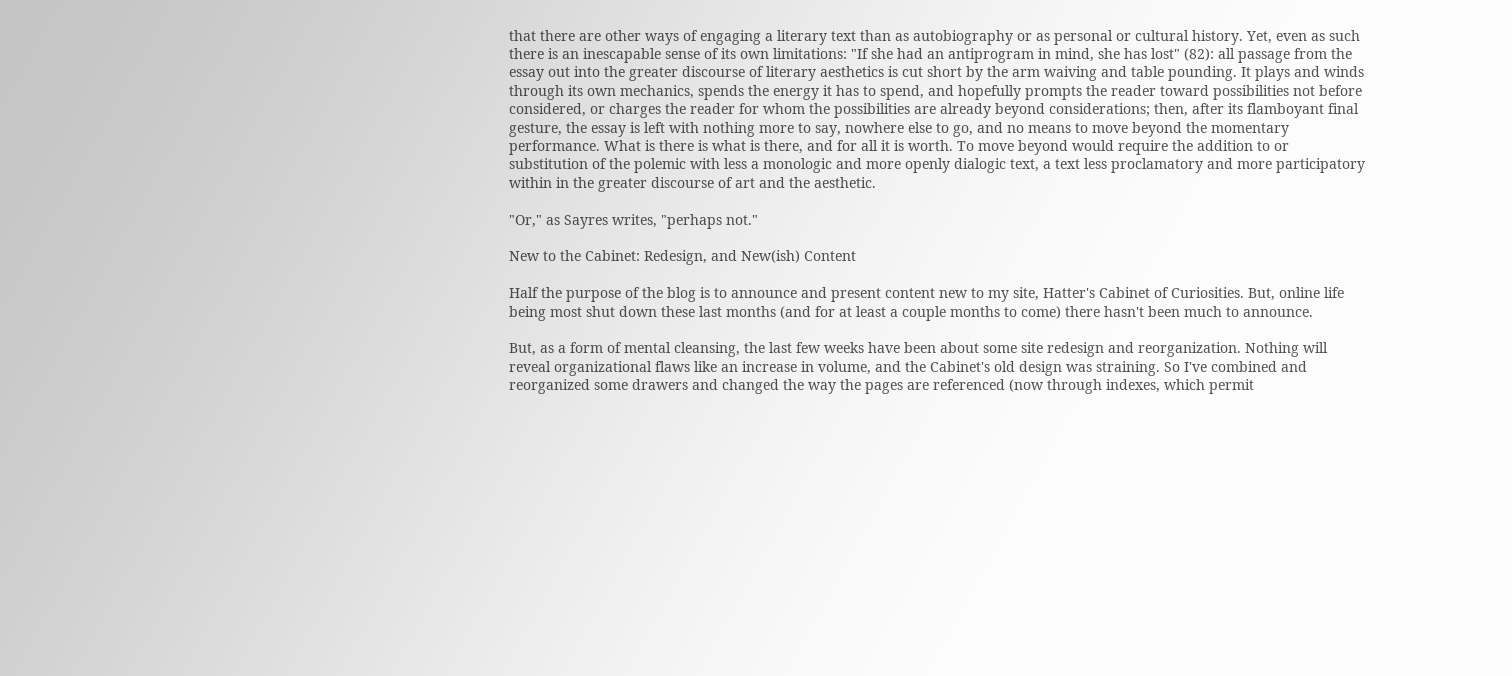that there are other ways of engaging a literary text than as autobiography or as personal or cultural history. Yet, even as such there is an inescapable sense of its own limitations: "If she had an antiprogram in mind, she has lost" (82): all passage from the essay out into the greater discourse of literary aesthetics is cut short by the arm waiving and table pounding. It plays and winds through its own mechanics, spends the energy it has to spend, and hopefully prompts the reader toward possibilities not before considered, or charges the reader for whom the possibilities are already beyond considerations; then, after its flamboyant final gesture, the essay is left with nothing more to say, nowhere else to go, and no means to move beyond the momentary performance. What is there is what is there, and for all it is worth. To move beyond would require the addition to or substitution of the polemic with less a monologic and more openly dialogic text, a text less proclamatory and more participatory within in the greater discourse of art and the aesthetic.

"Or," as Sayres writes, "perhaps not."

New to the Cabinet: Redesign, and New(ish) Content

Half the purpose of the blog is to announce and present content new to my site, Hatter's Cabinet of Curiosities. But, online life being most shut down these last months (and for at least a couple months to come) there hasn't been much to announce.

But, as a form of mental cleansing, the last few weeks have been about some site redesign and reorganization. Nothing will reveal organizational flaws like an increase in volume, and the Cabinet's old design was straining. So I've combined and reorganized some drawers and changed the way the pages are referenced (now through indexes, which permit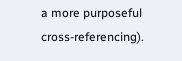a more purposeful cross-referencing).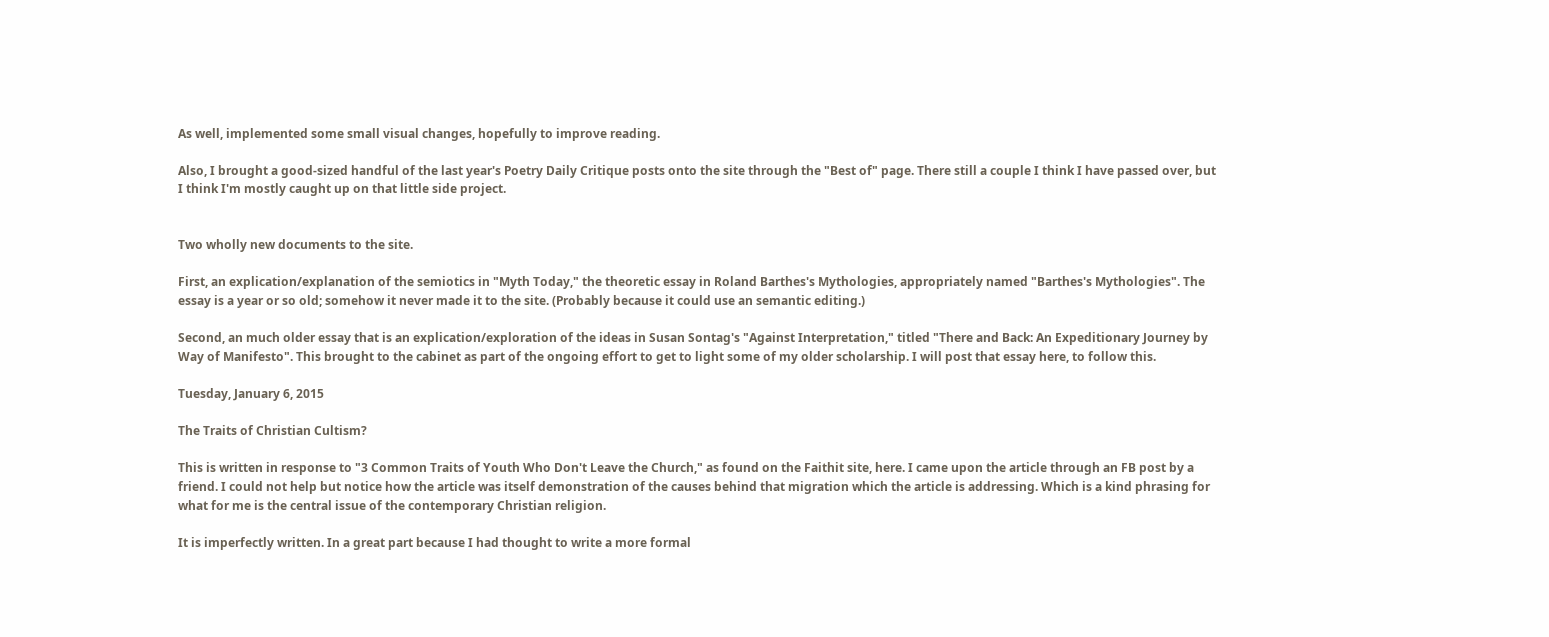As well, implemented some small visual changes, hopefully to improve reading.

Also, I brought a good-sized handful of the last year's Poetry Daily Critique posts onto the site through the "Best of" page. There still a couple I think I have passed over, but I think I'm mostly caught up on that little side project.


Two wholly new documents to the site.

First, an explication/explanation of the semiotics in "Myth Today," the theoretic essay in Roland Barthes's Mythologies, appropriately named "Barthes's Mythologies". The essay is a year or so old; somehow it never made it to the site. (Probably because it could use an semantic editing.)

Second, an much older essay that is an explication/exploration of the ideas in Susan Sontag's "Against Interpretation," titled "There and Back: An Expeditionary Journey by Way of Manifesto". This brought to the cabinet as part of the ongoing effort to get to light some of my older scholarship. I will post that essay here, to follow this.

Tuesday, January 6, 2015

The Traits of Christian Cultism?

This is written in response to "3 Common Traits of Youth Who Don't Leave the Church," as found on the Faithit site, here. I came upon the article through an FB post by a friend. I could not help but notice how the article was itself demonstration of the causes behind that migration which the article is addressing. Which is a kind phrasing for what for me is the central issue of the contemporary Christian religion.

It is imperfectly written. In a great part because I had thought to write a more formal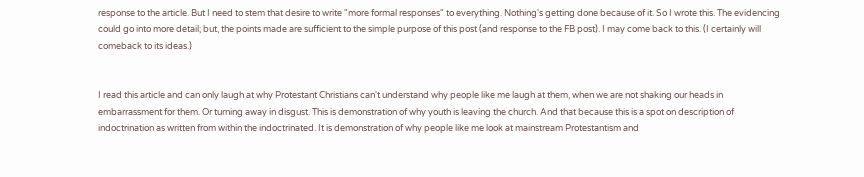response to the article. But I need to stem that desire to write "more formal responses" to everything. Nothing's getting done because of it. So I wrote this. The evidencing could go into more detail; but, the points made are sufficient to the simple purpose of this post (and response to the FB post). I may come back to this. (I certainly will comeback to its ideas.)


I read this article and can only laugh at why Protestant Christians can't understand why people like me laugh at them, when we are not shaking our heads in embarrassment for them. Or turning away in disgust. This is demonstration of why youth is leaving the church. And that because this is a spot on description of indoctrination as written from within the indoctrinated. It is demonstration of why people like me look at mainstream Protestantism and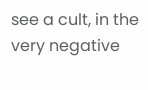see a cult, in the very negative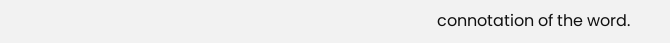connotation of the word.